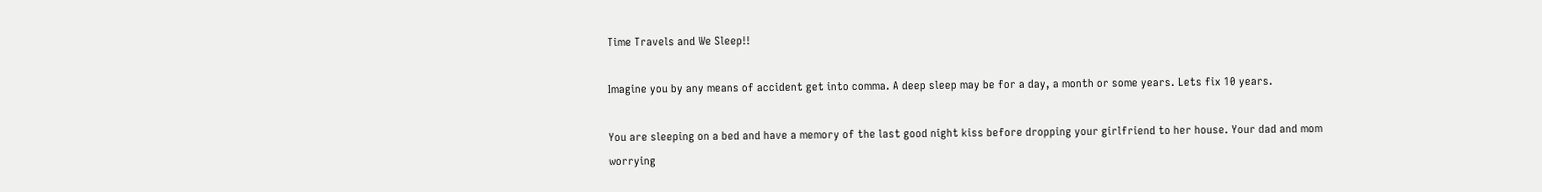Time Travels and We Sleep!!

Imagine you by any means of accident get into comma. A deep sleep may be for a day, a month or some years. Lets fix 10 years.

You are sleeping on a bed and have a memory of the last good night kiss before dropping your girlfriend to her house. Your dad and mom worrying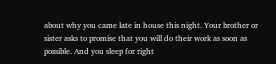about why you came late in house this night. Your brother or sister asks to promise that you will do their work as soon as possible. And you sleep for right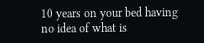10 years on your bed having no idea of what is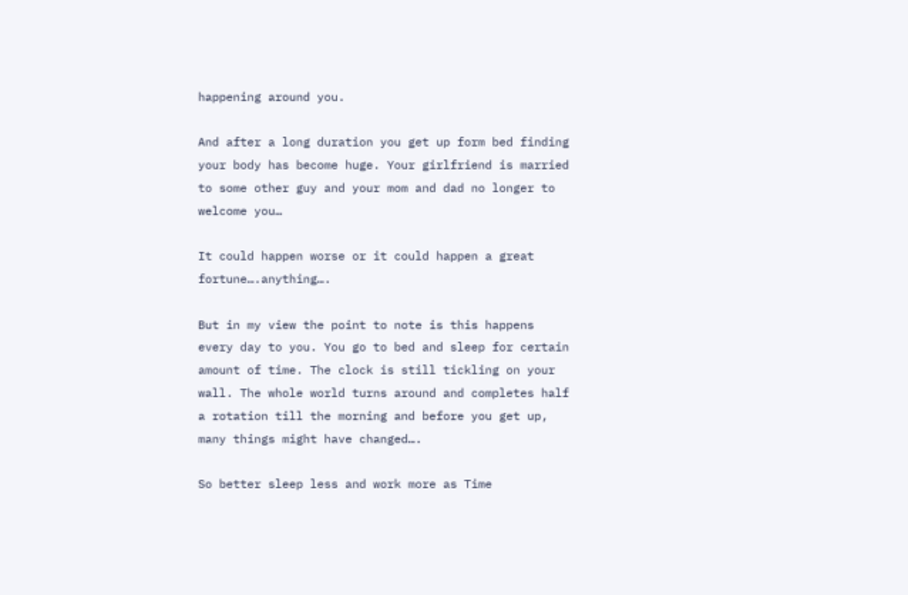happening around you.

And after a long duration you get up form bed finding your body has become huge. Your girlfriend is married to some other guy and your mom and dad no longer to welcome you…

It could happen worse or it could happen a great fortune….anything….

But in my view the point to note is this happens every day to you. You go to bed and sleep for certain amount of time. The clock is still tickling on your wall. The whole world turns around and completes half a rotation till the morning and before you get up, many things might have changed….

So better sleep less and work more as Time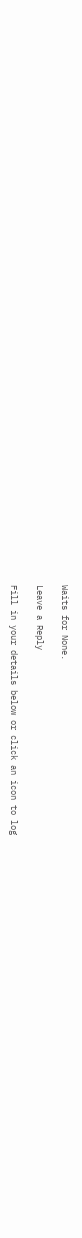Waits for None.

Leave a Reply

Fill in your details below or click an icon to log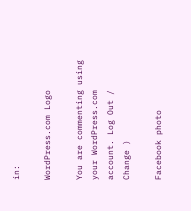in:

WordPress.com Logo

You are commenting using your WordPress.com account. Log Out /  Change )

Facebook photo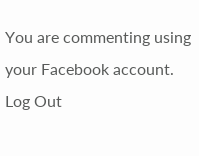You are commenting using your Facebook account. Log Out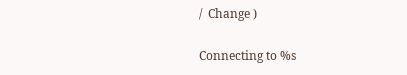/  Change )

Connecting to %s